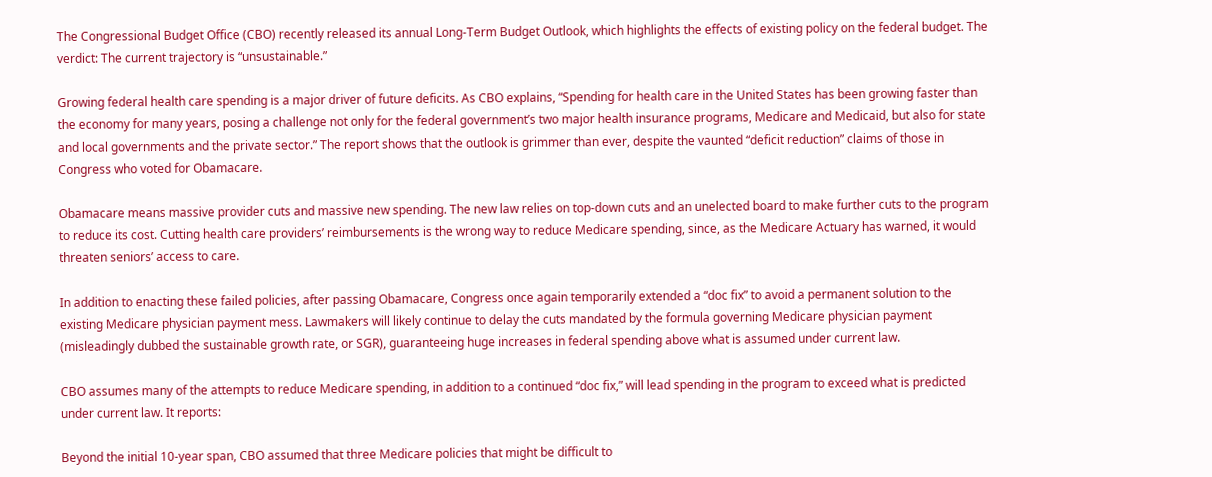The Congressional Budget Office (CBO) recently released its annual Long-Term Budget Outlook, which highlights the effects of existing policy on the federal budget. The verdict: The current trajectory is “unsustainable.”

Growing federal health care spending is a major driver of future deficits. As CBO explains, “Spending for health care in the United States has been growing faster than the economy for many years, posing a challenge not only for the federal government’s two major health insurance programs, Medicare and Medicaid, but also for state and local governments and the private sector.” The report shows that the outlook is grimmer than ever, despite the vaunted “deficit reduction” claims of those in Congress who voted for Obamacare.

Obamacare means massive provider cuts and massive new spending. The new law relies on top-down cuts and an unelected board to make further cuts to the program to reduce its cost. Cutting health care providers’ reimbursements is the wrong way to reduce Medicare spending, since, as the Medicare Actuary has warned, it would threaten seniors’ access to care.

In addition to enacting these failed policies, after passing Obamacare, Congress once again temporarily extended a “doc fix” to avoid a permanent solution to the existing Medicare physician payment mess. Lawmakers will likely continue to delay the cuts mandated by the formula governing Medicare physician payment (misleadingly dubbed the sustainable growth rate, or SGR), guaranteeing huge increases in federal spending above what is assumed under current law.

CBO assumes many of the attempts to reduce Medicare spending, in addition to a continued “doc fix,” will lead spending in the program to exceed what is predicted under current law. It reports:

Beyond the initial 10-year span, CBO assumed that three Medicare policies that might be difficult to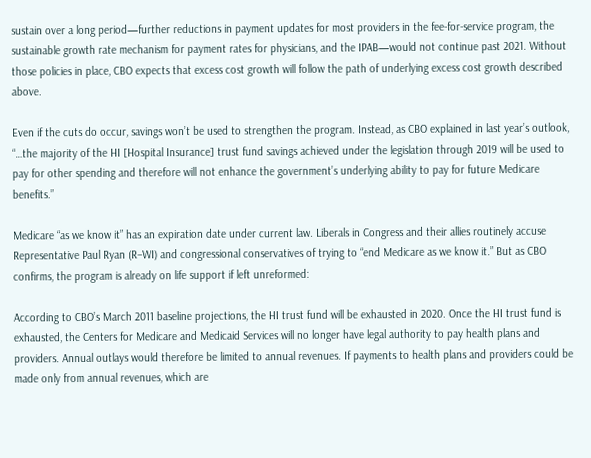sustain over a long period—further reductions in payment updates for most providers in the fee-for-service program, the sustainable growth rate mechanism for payment rates for physicians, and the IPAB—would not continue past 2021. Without those policies in place, CBO expects that excess cost growth will follow the path of underlying excess cost growth described above.

Even if the cuts do occur, savings won’t be used to strengthen the program. Instead, as CBO explained in last year’s outlook, “…the majority of the HI [Hospital Insurance] trust fund savings achieved under the legislation through 2019 will be used to pay for other spending and therefore will not enhance the government’s underlying ability to pay for future Medicare benefits.”

Medicare “as we know it” has an expiration date under current law. Liberals in Congress and their allies routinely accuse Representative Paul Ryan (R–WI) and congressional conservatives of trying to “end Medicare as we know it.” But as CBO confirms, the program is already on life support if left unreformed:

According to CBO’s March 2011 baseline projections, the HI trust fund will be exhausted in 2020. Once the HI trust fund is exhausted, the Centers for Medicare and Medicaid Services will no longer have legal authority to pay health plans and providers. Annual outlays would therefore be limited to annual revenues. If payments to health plans and providers could be made only from annual revenues, which are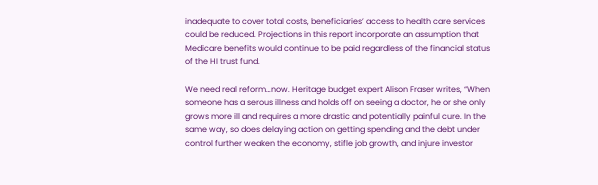inadequate to cover total costs, beneficiaries’ access to health care services could be reduced. Projections in this report incorporate an assumption that Medicare benefits would continue to be paid regardless of the financial status of the HI trust fund.

We need real reform…now. Heritage budget expert Alison Fraser writes, “When someone has a serous illness and holds off on seeing a doctor, he or she only grows more ill and requires a more drastic and potentially painful cure. In the same way, so does delaying action on getting spending and the debt under control further weaken the economy, stifle job growth, and injure investor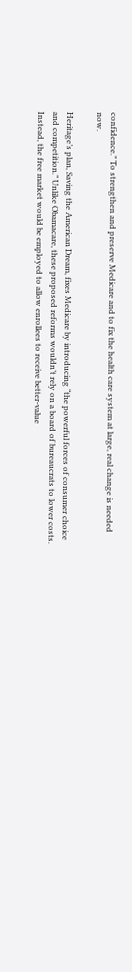confidence.” To strengthen and preserve Medicare and to fix the health care system at large, real change is needed now.

Heritage’s plan, Saving the American Dream, fixes Medicare by introducing “the powerful forces of consumer choice and competition.” Unlike Obamacare, these proposed reforms wouldn’t rely on a board of bureaucrats to lower costs. Instead, the free market would be employed to allow enrollees to receive better-value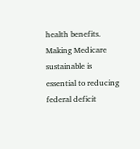health benefits. Making Medicare sustainable is essential to reducing federal deficit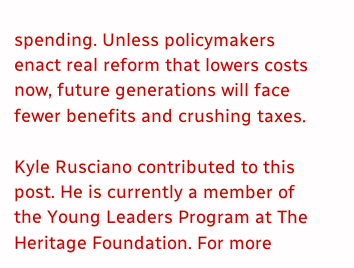spending. Unless policymakers enact real reform that lowers costs now, future generations will face fewer benefits and crushing taxes.

Kyle Rusciano contributed to this post. He is currently a member of the Young Leaders Program at The Heritage Foundation. For more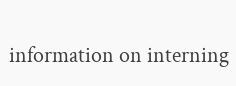information on interning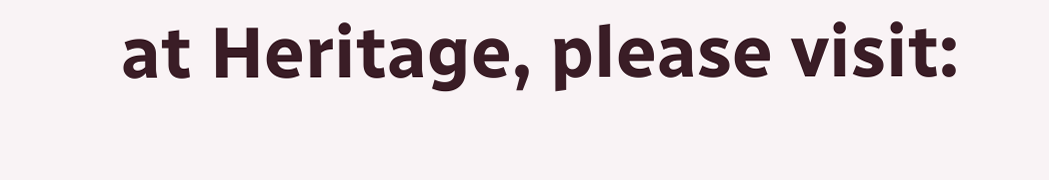at Heritage, please visit: